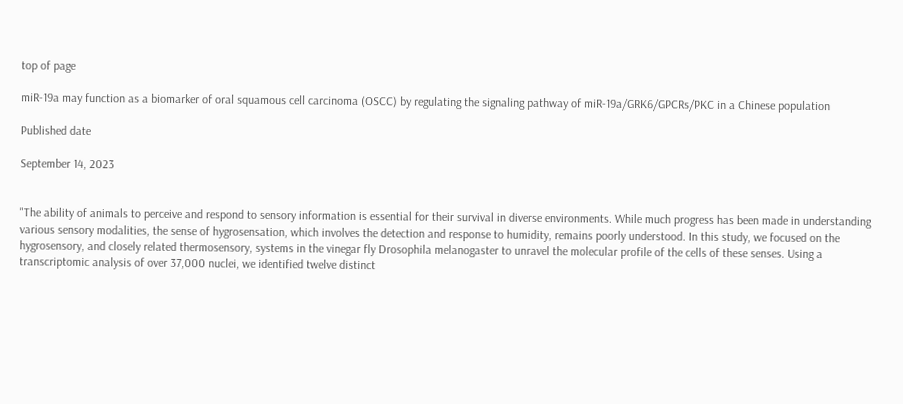top of page

miR-19a may function as a biomarker of oral squamous cell carcinoma (OSCC) by regulating the signaling pathway of miR-19a/GRK6/GPCRs/PKC in a Chinese population

Published date

September 14, 2023


"The ability of animals to perceive and respond to sensory information is essential for their survival in diverse environments. While much progress has been made in understanding various sensory modalities, the sense of hygrosensation, which involves the detection and response to humidity, remains poorly understood. In this study, we focused on the hygrosensory, and closely related thermosensory, systems in the vinegar fly Drosophila melanogaster to unravel the molecular profile of the cells of these senses. Using a transcriptomic analysis of over 37,000 nuclei, we identified twelve distinct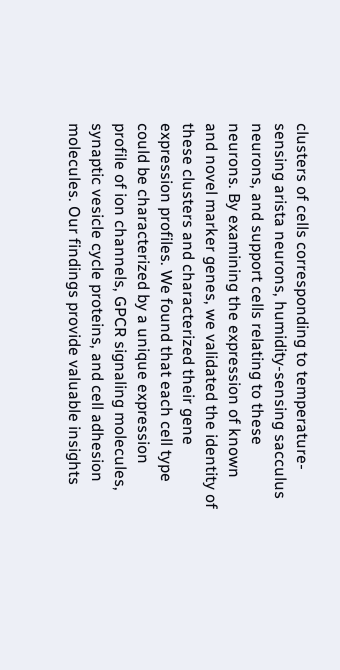clusters of cells corresponding to temperature-sensing arista neurons, humidity-sensing sacculus neurons, and support cells relating to these neurons. By examining the expression of known and novel marker genes, we validated the identity of these clusters and characterized their gene expression profiles. We found that each cell type could be characterized by a unique expression profile of ion channels, GPCR signaling molecules, synaptic vesicle cycle proteins, and cell adhesion molecules. Our findings provide valuable insights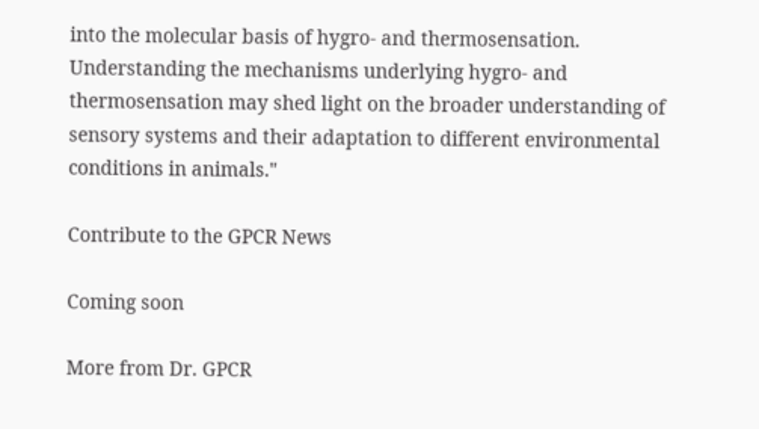into the molecular basis of hygro- and thermosensation. Understanding the mechanisms underlying hygro- and thermosensation may shed light on the broader understanding of sensory systems and their adaptation to different environmental conditions in animals."

Contribute to the GPCR News

Coming soon

More from Dr. GPCR